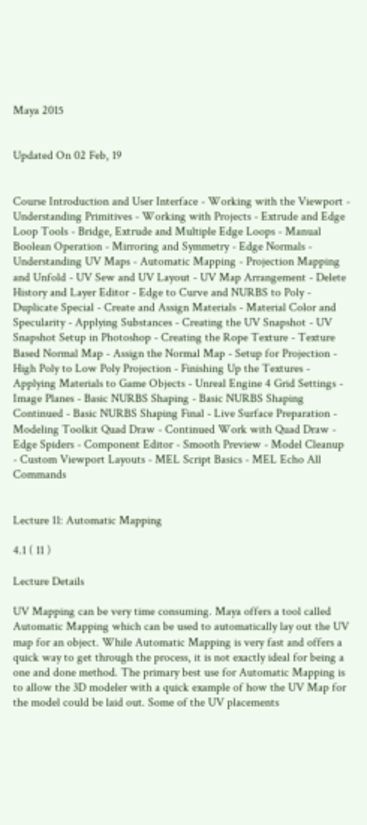Maya 2015


Updated On 02 Feb, 19


Course Introduction and User Interface - Working with the Viewport - Understanding Primitives - Working with Projects - Extrude and Edge Loop Tools - Bridge, Extrude and Multiple Edge Loops - Manual Boolean Operation - Mirroring and Symmetry - Edge Normals - Understanding UV Maps - Automatic Mapping - Projection Mapping and Unfold - UV Sew and UV Layout - UV Map Arrangement - Delete History and Layer Editor - Edge to Curve and NURBS to Poly - Duplicate Special - Create and Assign Materials - Material Color and Specularity - Applying Substances - Creating the UV Snapshot - UV Snapshot Setup in Photoshop - Creating the Rope Texture - Texture Based Normal Map - Assign the Normal Map - Setup for Projection - High Poly to Low Poly Projection - Finishing Up the Textures - Applying Materials to Game Objects - Unreal Engine 4 Grid Settings - Image Planes - Basic NURBS Shaping - Basic NURBS Shaping Continued - Basic NURBS Shaping Final - Live Surface Preparation - Modeling Toolkit Quad Draw - Continued Work with Quad Draw - Edge Spiders - Component Editor - Smooth Preview - Model Cleanup - Custom Viewport Layouts - MEL Script Basics - MEL Echo All Commands


Lecture 11: Automatic Mapping

4.1 ( 11 )

Lecture Details

UV Mapping can be very time consuming. Maya offers a tool called Automatic Mapping which can be used to automatically lay out the UV map for an object. While Automatic Mapping is very fast and offers a quick way to get through the process, it is not exactly ideal for being a one and done method. The primary best use for Automatic Mapping is to allow the 3D modeler with a quick example of how the UV Map for the model could be laid out. Some of the UV placements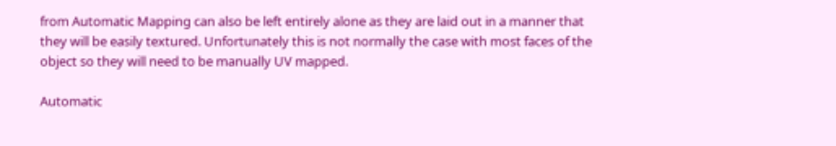from Automatic Mapping can also be left entirely alone as they are laid out in a manner that they will be easily textured. Unfortunately this is not normally the case with most faces of the object so they will need to be manually UV mapped.

Automatic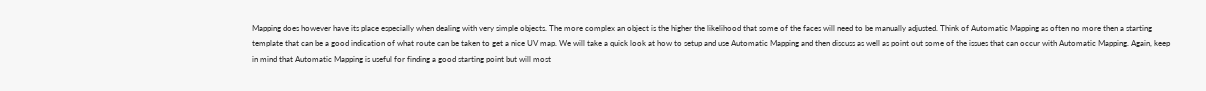Mapping does however have its place especially when dealing with very simple objects. The more complex an object is the higher the likelihood that some of the faces will need to be manually adjusted. Think of Automatic Mapping as often no more then a starting template that can be a good indication of what route can be taken to get a nice UV map. We will take a quick look at how to setup and use Automatic Mapping and then discuss as well as point out some of the issues that can occur with Automatic Mapping. Again, keep in mind that Automatic Mapping is useful for finding a good starting point but will most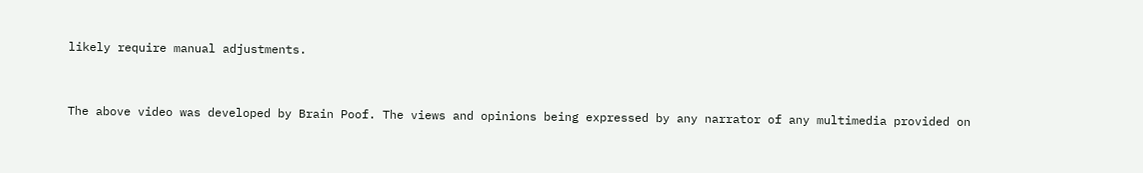likely require manual adjustments.


The above video was developed by Brain Poof. The views and opinions being expressed by any narrator of any multimedia provided on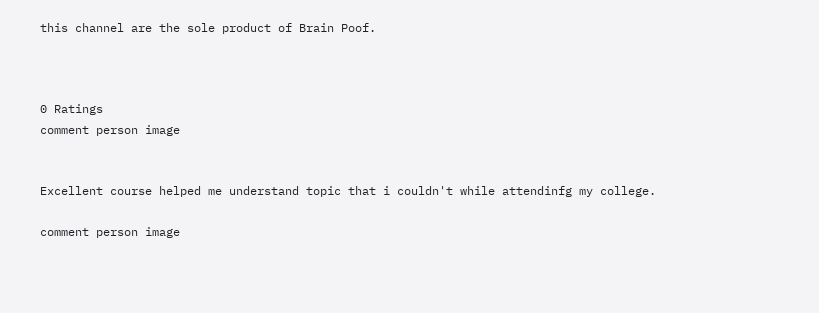this channel are the sole product of Brain Poof.



0 Ratings
comment person image


Excellent course helped me understand topic that i couldn't while attendinfg my college.

comment person image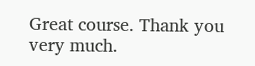Great course. Thank you very much.